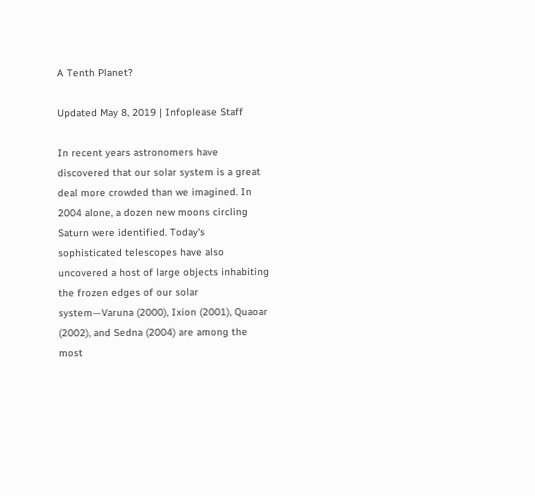A Tenth Planet?

Updated May 8, 2019 | Infoplease Staff

In recent years astronomers have discovered that our solar system is a great deal more crowded than we imagined. In 2004 alone, a dozen new moons circling Saturn were identified. Today's sophisticated telescopes have also uncovered a host of large objects inhabiting the frozen edges of our solar system—Varuna (2000), Ixion (2001), Quaoar (2002), and Sedna (2004) are among the most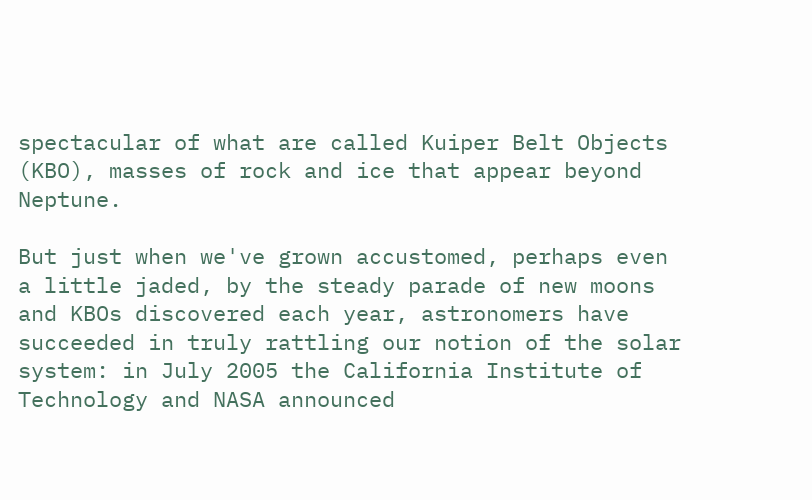spectacular of what are called Kuiper Belt Objects (KBO), masses of rock and ice that appear beyond Neptune.

But just when we've grown accustomed, perhaps even a little jaded, by the steady parade of new moons and KBOs discovered each year, astronomers have succeeded in truly rattling our notion of the solar system: in July 2005 the California Institute of Technology and NASA announced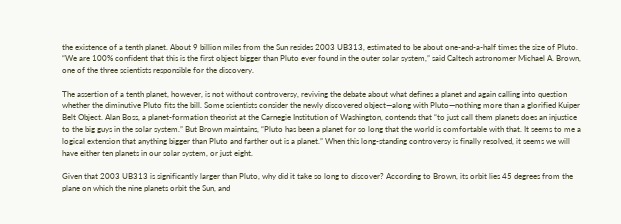the existence of a tenth planet. About 9 billion miles from the Sun resides 2003 UB313, estimated to be about one-and-a-half times the size of Pluto. “We are 100% confident that this is the first object bigger than Pluto ever found in the outer solar system,” said Caltech astronomer Michael A. Brown, one of the three scientists responsible for the discovery.

The assertion of a tenth planet, however, is not without controversy, reviving the debate about what defines a planet and again calling into question whether the diminutive Pluto fits the bill. Some scientists consider the newly discovered object—along with Pluto—nothing more than a glorified Kuiper Belt Object. Alan Boss, a planet-formation theorist at the Carnegie Institution of Washington, contends that “to just call them planets does an injustice to the big guys in the solar system.” But Brown maintains, “Pluto has been a planet for so long that the world is comfortable with that. It seems to me a logical extension that anything bigger than Pluto and farther out is a planet.” When this long-standing controversy is finally resolved, it seems we will have either ten planets in our solar system, or just eight.

Given that 2003 UB313 is significantly larger than Pluto, why did it take so long to discover? According to Brown, its orbit lies 45 degrees from the plane on which the nine planets orbit the Sun, and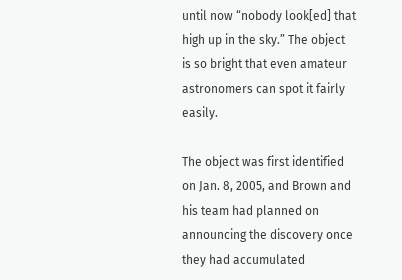until now “nobody look[ed] that high up in the sky.” The object is so bright that even amateur astronomers can spot it fairly easily.

The object was first identified on Jan. 8, 2005, and Brown and his team had planned on announcing the discovery once they had accumulated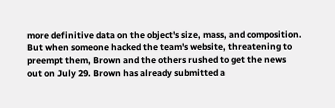more definitive data on the object's size, mass, and composition. But when someone hacked the team's website, threatening to preempt them, Brown and the others rushed to get the news out on July 29. Brown has already submitted a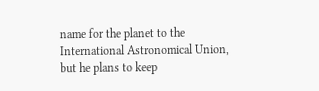name for the planet to the International Astronomical Union, but he plans to keep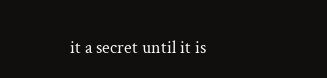it a secret until it is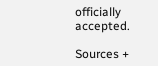officially accepted.

Sources +